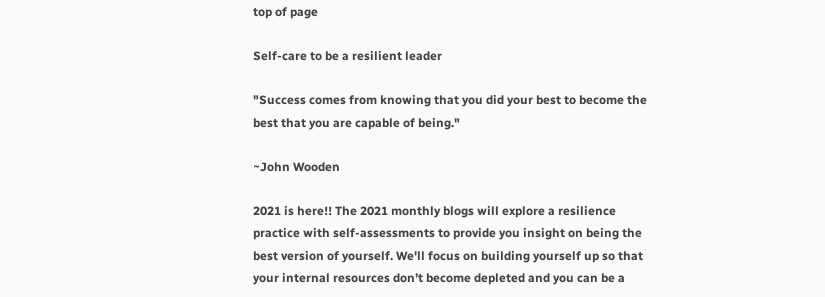top of page

Self-care to be a resilient leader

"Success comes from knowing that you did your best to become the best that you are capable of being."

~John Wooden

2021 is here!! The 2021 monthly blogs will explore a resilience practice with self-assessments to provide you insight on being the best version of yourself. We'll focus on building yourself up so that your internal resources don’t become depleted and you can be a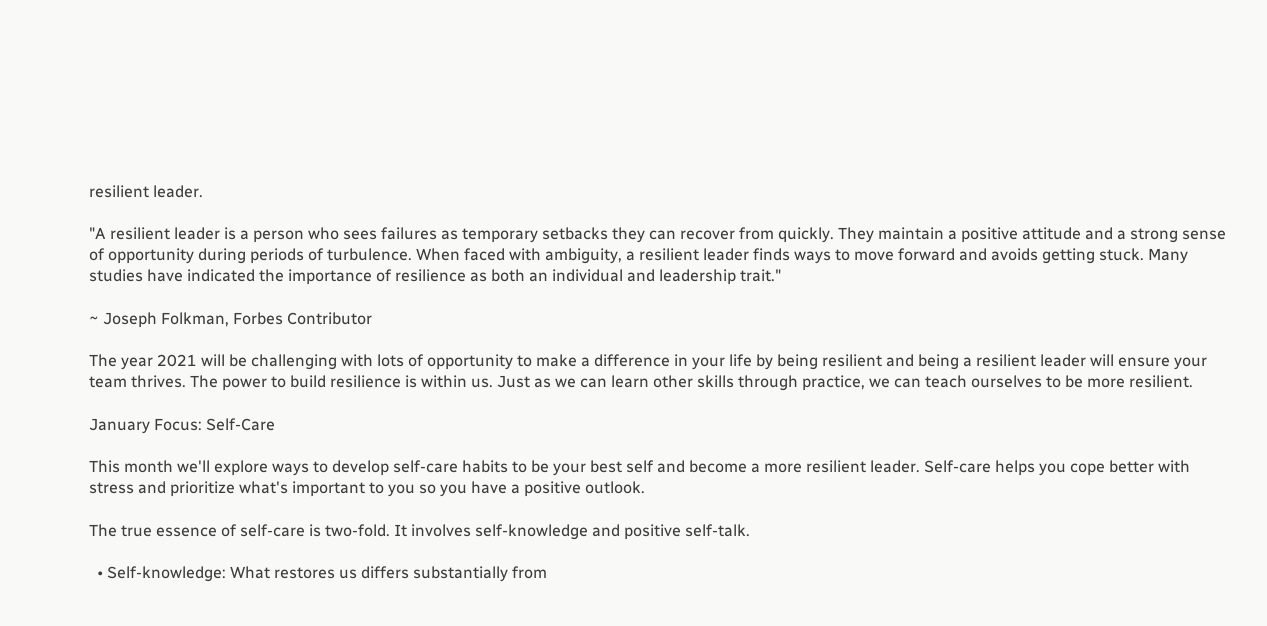resilient leader.

"A resilient leader is a person who sees failures as temporary setbacks they can recover from quickly. They maintain a positive attitude and a strong sense of opportunity during periods of turbulence. When faced with ambiguity, a resilient leader finds ways to move forward and avoids getting stuck. Many studies have indicated the importance of resilience as both an individual and leadership trait."

~ Joseph Folkman, Forbes Contributor

The year 2021 will be challenging with lots of opportunity to make a difference in your life by being resilient and being a resilient leader will ensure your team thrives. The power to build resilience is within us. Just as we can learn other skills through practice, we can teach ourselves to be more resilient.

January Focus: Self-Care

This month we'll explore ways to develop self-care habits to be your best self and become a more resilient leader. Self-care helps you cope better with stress and prioritize what's important to you so you have a positive outlook.

The true essence of self-care is two-fold. It involves self-knowledge and positive self-talk.

  • Self-knowledge: What restores us differs substantially from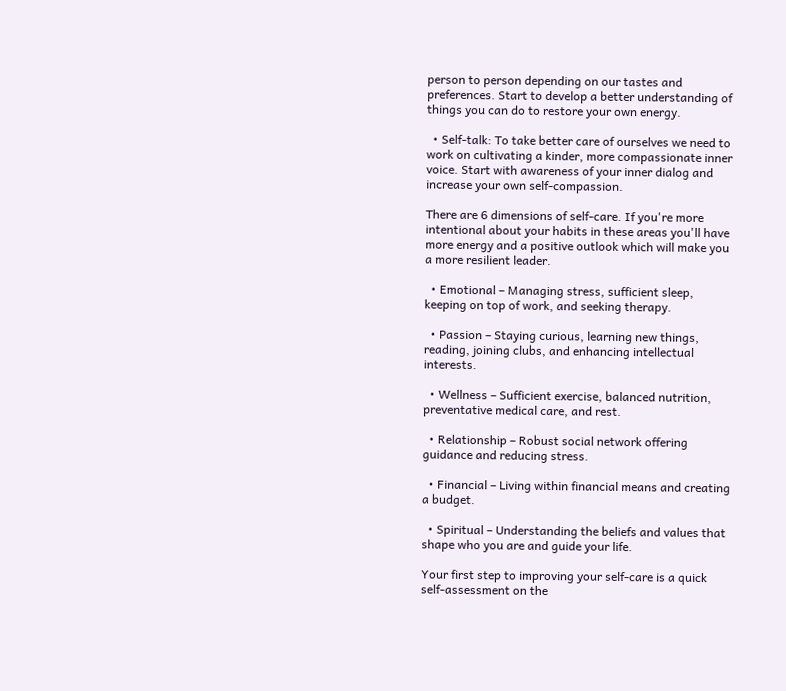person to person depending on our tastes and preferences. Start to develop a better understanding of things you can do to restore your own energy.

  • Self-talk: To take better care of ourselves we need to work on cultivating a kinder, more compassionate inner voice. Start with awareness of your inner dialog and increase your own self-compassion.

There are 6 dimensions of self-care. If you're more intentional about your habits in these areas you'll have more energy and a positive outlook which will make you a more resilient leader.

  • Emotional – Managing stress, sufficient sleep, keeping on top of work, and seeking therapy.

  • Passion – Staying curious, learning new things, reading, joining clubs, and enhancing intellectual interests.

  • Wellness – Sufficient exercise, balanced nutrition, preventative medical care, and rest.

  • Relationship – Robust social network offering guidance and reducing stress.

  • Financial – Living within financial means and creating a budget.

  • Spiritual – Understanding the beliefs and values that shape who you are and guide your life.

Your first step to improving your self-care is a quick self-assessment on the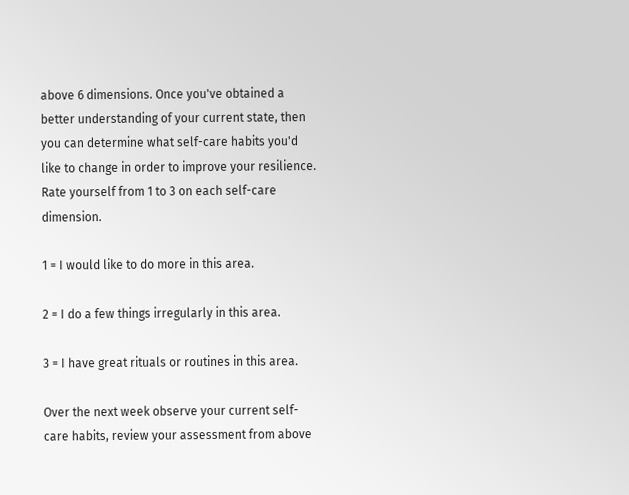above 6 dimensions. Once you've obtained a better understanding of your current state, then you can determine what self-care habits you'd like to change in order to improve your resilience. Rate yourself from 1 to 3 on each self-care dimension.

1 = I would like to do more in this area.

2 = I do a few things irregularly in this area.

3 = I have great rituals or routines in this area.

Over the next week observe your current self-care habits, review your assessment from above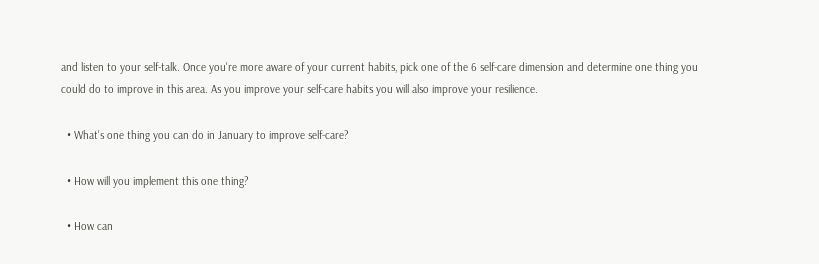and listen to your self-talk. Once you're more aware of your current habits, pick one of the 6 self-care dimension and determine one thing you could do to improve in this area. As you improve your self-care habits you will also improve your resilience.

  • What's one thing you can do in January to improve self-care?

  • How will you implement this one thing?

  • How can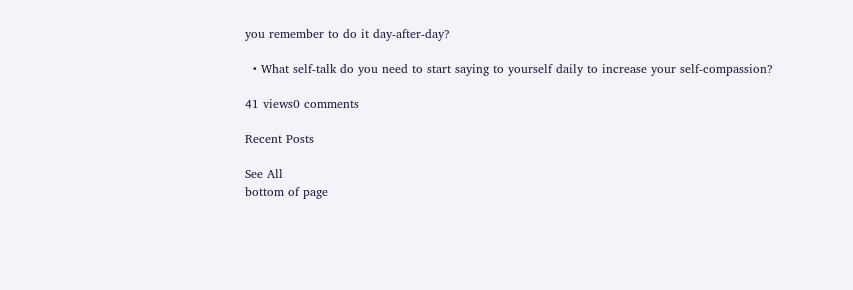you remember to do it day-after-day?

  • What self-talk do you need to start saying to yourself daily to increase your self-compassion?

41 views0 comments

Recent Posts

See All
bottom of page